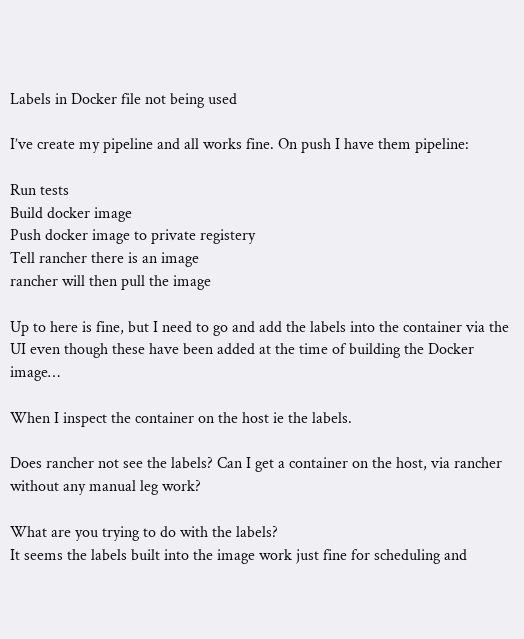Labels in Docker file not being used

I’ve create my pipeline and all works fine. On push I have them pipeline:

Run tests
Build docker image
Push docker image to private registery
Tell rancher there is an image
rancher will then pull the image

Up to here is fine, but I need to go and add the labels into the container via the UI even though these have been added at the time of building the Docker image…

When I inspect the container on the host ie the labels.

Does rancher not see the labels? Can I get a container on the host, via rancher without any manual leg work?

What are you trying to do with the labels?
It seems the labels built into the image work just fine for scheduling and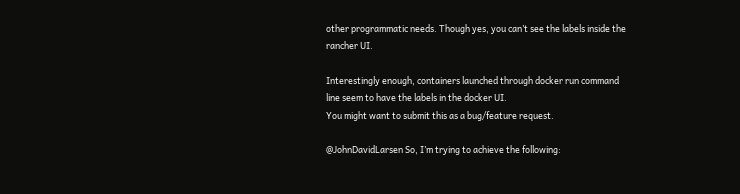other programmatic needs. Though yes, you can’t see the labels inside the rancher UI.

Interestingly enough, containers launched through docker run command line seem to have the labels in the docker UI.
You might want to submit this as a bug/feature request.

@JohnDavidLarsen So, I’m trying to achieve the following: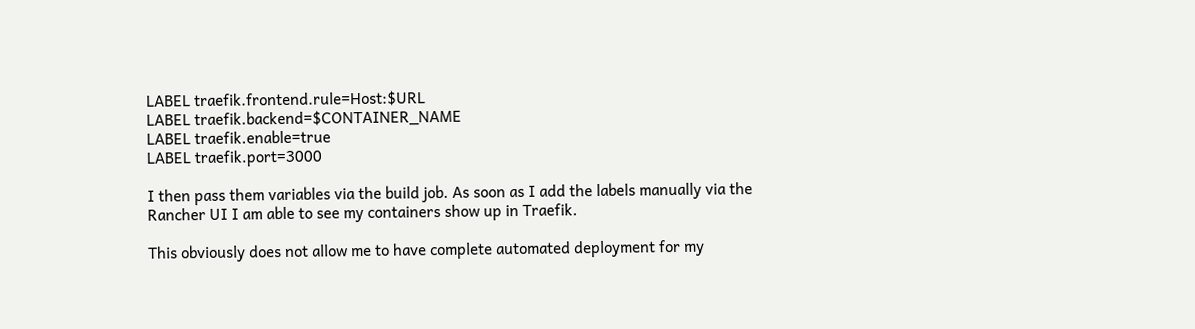LABEL traefik.frontend.rule=Host:$URL
LABEL traefik.backend=$CONTAINER_NAME
LABEL traefik.enable=true
LABEL traefik.port=3000

I then pass them variables via the build job. As soon as I add the labels manually via the Rancher UI I am able to see my containers show up in Traefik.

This obviously does not allow me to have complete automated deployment for my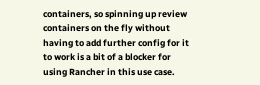containers, so spinning up review containers on the fly without having to add further config for it to work is a bit of a blocker for using Rancher in this use case.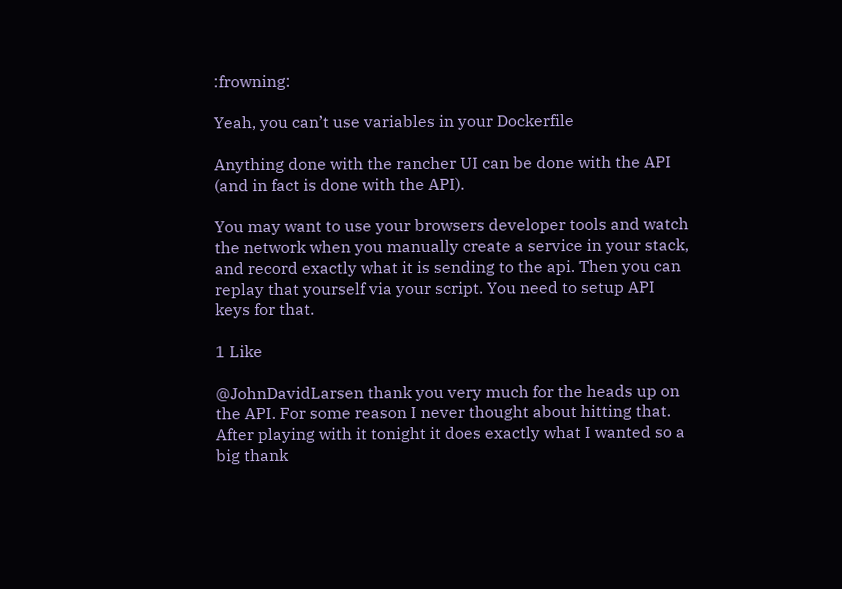:frowning:

Yeah, you can’t use variables in your Dockerfile

Anything done with the rancher UI can be done with the API (and in fact is done with the API).

You may want to use your browsers developer tools and watch the network when you manually create a service in your stack, and record exactly what it is sending to the api. Then you can replay that yourself via your script. You need to setup API keys for that.

1 Like

@JohnDavidLarsen thank you very much for the heads up on the API. For some reason I never thought about hitting that. After playing with it tonight it does exactly what I wanted so a big thank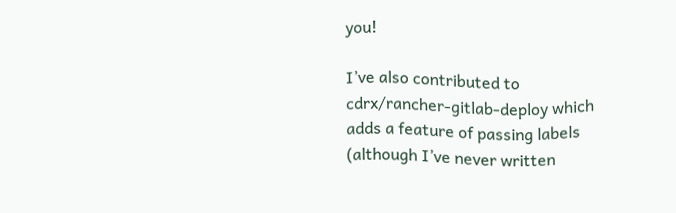you!

I’ve also contributed to cdrx/rancher-gitlab-deploy which adds a feature of passing labels (although I’ve never written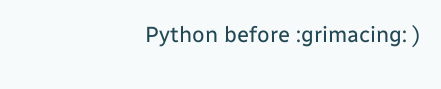Python before :grimacing: )